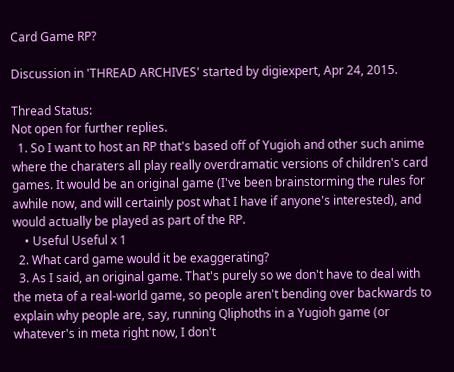Card Game RP?

Discussion in 'THREAD ARCHIVES' started by digiexpert, Apr 24, 2015.

Thread Status:
Not open for further replies.
  1. So I want to host an RP that's based off of Yugioh and other such anime where the charaters all play really overdramatic versions of children's card games. It would be an original game (I've been brainstorming the rules for awhile now, and will certainly post what I have if anyone's interested), and would actually be played as part of the RP.
    • Useful Useful x 1
  2. What card game would it be exaggerating?
  3. As I said, an original game. That's purely so we don't have to deal with the meta of a real-world game, so people aren't bending over backwards to explain why people are, say, running Qliphoths in a Yugioh game (or whatever's in meta right now, I don't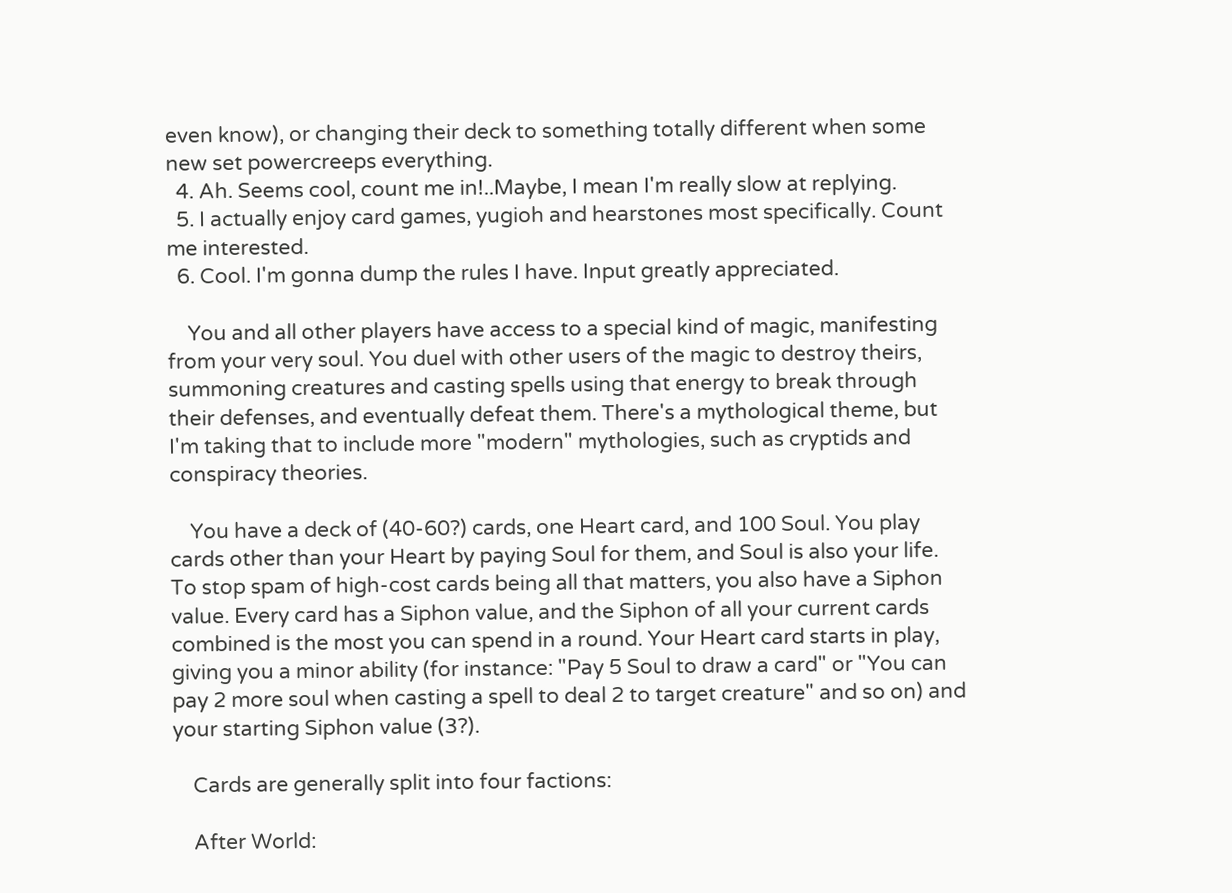even know), or changing their deck to something totally different when some new set powercreeps everything.
  4. Ah. Seems cool, count me in!..Maybe, I mean I'm really slow at replying.
  5. I actually enjoy card games, yugioh and hearstones most specifically. Count me interested.
  6. Cool. I'm gonna dump the rules I have. Input greatly appreciated.

    You and all other players have access to a special kind of magic, manifesting from your very soul. You duel with other users of the magic to destroy theirs, summoning creatures and casting spells using that energy to break through their defenses, and eventually defeat them. There's a mythological theme, but I'm taking that to include more "modern" mythologies, such as cryptids and conspiracy theories.

    You have a deck of (40-60?) cards, one Heart card, and 100 Soul. You play cards other than your Heart by paying Soul for them, and Soul is also your life. To stop spam of high-cost cards being all that matters, you also have a Siphon value. Every card has a Siphon value, and the Siphon of all your current cards combined is the most you can spend in a round. Your Heart card starts in play, giving you a minor ability (for instance: "Pay 5 Soul to draw a card" or "You can pay 2 more soul when casting a spell to deal 2 to target creature" and so on) and your starting Siphon value (3?).

    Cards are generally split into four factions:

    After World: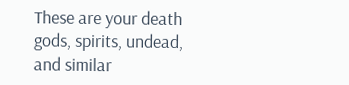These are your death gods, spirits, undead, and similar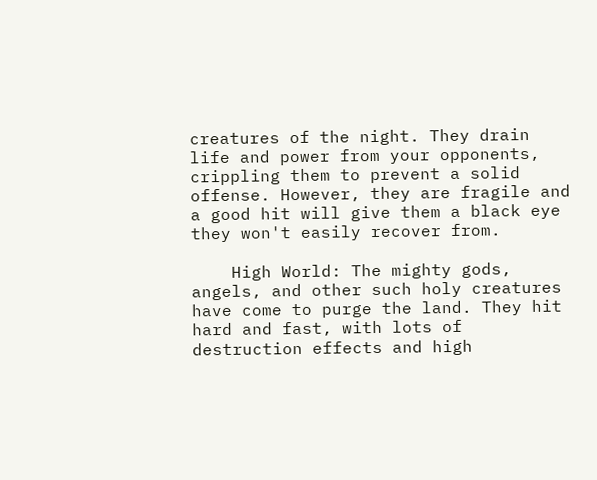creatures of the night. They drain life and power from your opponents, crippling them to prevent a solid offense. However, they are fragile and a good hit will give them a black eye they won't easily recover from.

    High World: The mighty gods, angels, and other such holy creatures have come to purge the land. They hit hard and fast, with lots of destruction effects and high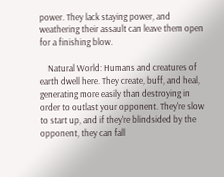power. They lack staying power, and weathering their assault can leave them open for a finishing blow.

    Natural World: Humans and creatures of earth dwell here. They create, buff, and heal, generating more easily than destroying in order to outlast your opponent. They're slow to start up, and if they're blindsided by the opponent, they can fall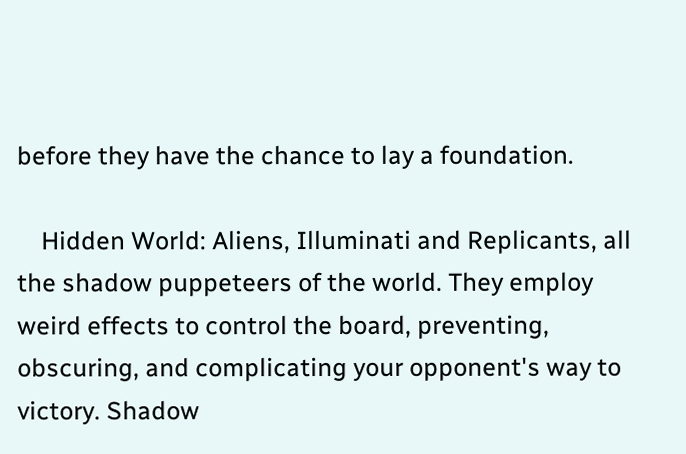before they have the chance to lay a foundation.

    Hidden World: Aliens, Illuminati and Replicants, all the shadow puppeteers of the world. They employ weird effects to control the board, preventing, obscuring, and complicating your opponent's way to victory. Shadow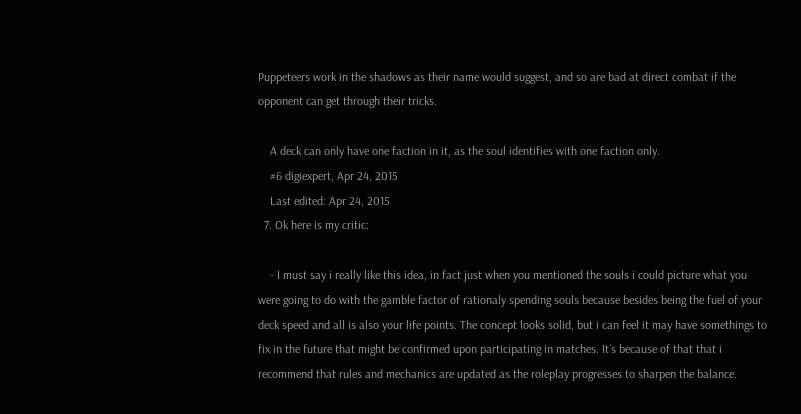Puppeteers work in the shadows as their name would suggest, and so are bad at direct combat if the opponent can get through their tricks.

    A deck can only have one faction in it, as the soul identifies with one faction only.
    #6 digiexpert, Apr 24, 2015
    Last edited: Apr 24, 2015
  7. Ok here is my critic:

    - I must say i really like this idea, in fact just when you mentioned the souls i could picture what you were going to do with the gamble factor of rationaly spending souls because besides being the fuel of your deck speed and all is also your life points. The concept looks solid, but i can feel it may have somethings to fix in the future that might be confirmed upon participating in matches. It´s because of that that i recommend that rules and mechanics are updated as the roleplay progresses to sharpen the balance.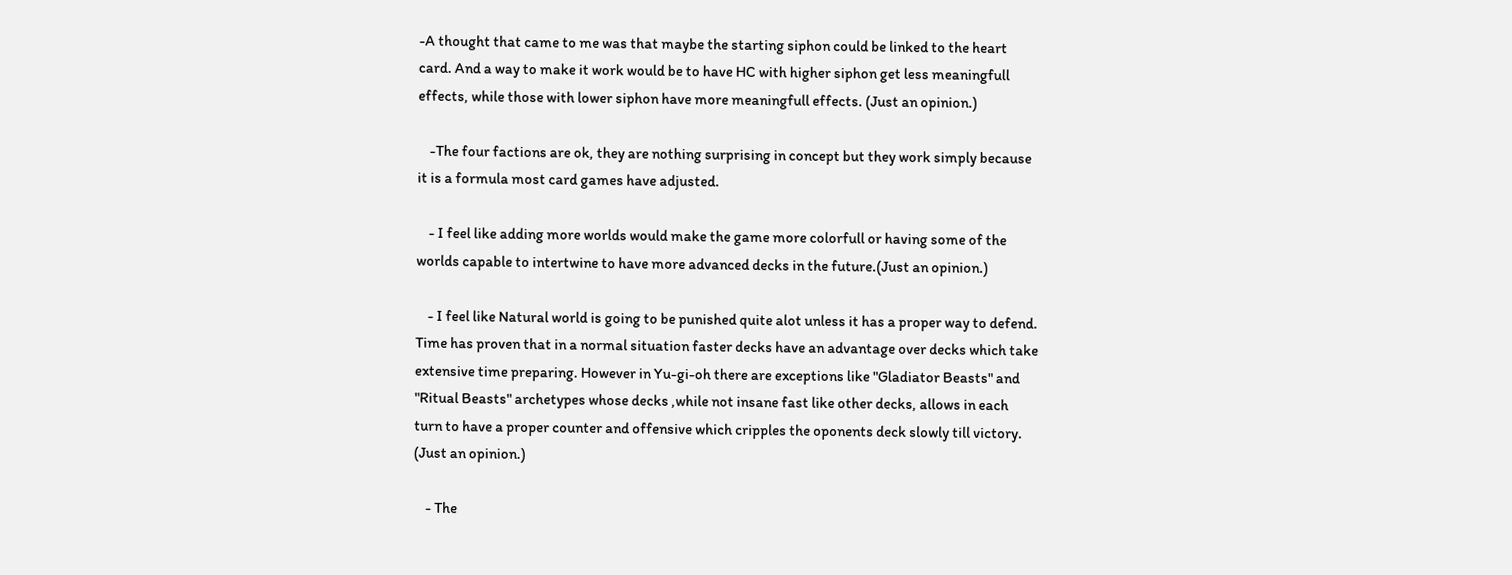-A thought that came to me was that maybe the starting siphon could be linked to the heart card. And a way to make it work would be to have HC with higher siphon get less meaningfull effects, while those with lower siphon have more meaningfull effects. (Just an opinion.)

    -The four factions are ok, they are nothing surprising in concept but they work simply because it is a formula most card games have adjusted.

    - I feel like adding more worlds would make the game more colorfull or having some of the worlds capable to intertwine to have more advanced decks in the future.(Just an opinion.)

    - I feel like Natural world is going to be punished quite alot unless it has a proper way to defend. Time has proven that in a normal situation faster decks have an advantage over decks which take extensive time preparing. However in Yu-gi-oh there are exceptions like "Gladiator Beasts" and "Ritual Beasts" archetypes whose decks ,while not insane fast like other decks, allows in each turn to have a proper counter and offensive which cripples the oponents deck slowly till victory. (Just an opinion.)

    - The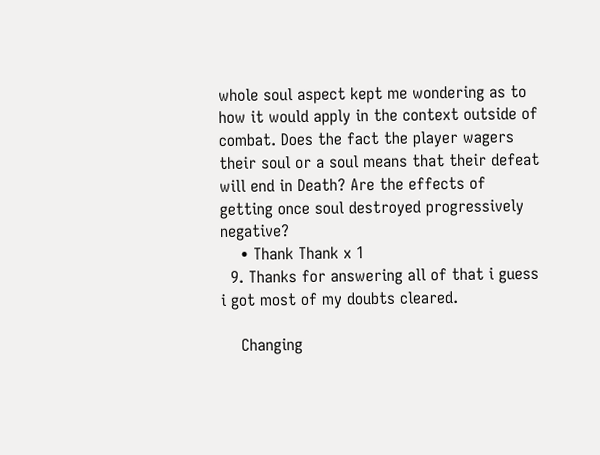whole soul aspect kept me wondering as to how it would apply in the context outside of combat. Does the fact the player wagers their soul or a soul means that their defeat will end in Death? Are the effects of getting once soul destroyed progressively negative?
    • Thank Thank x 1
  9. Thanks for answering all of that i guess i got most of my doubts cleared.

    Changing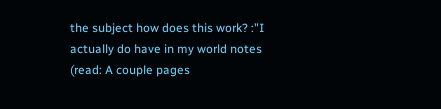the subject how does this work? :"I actually do have in my world notes (read: A couple pages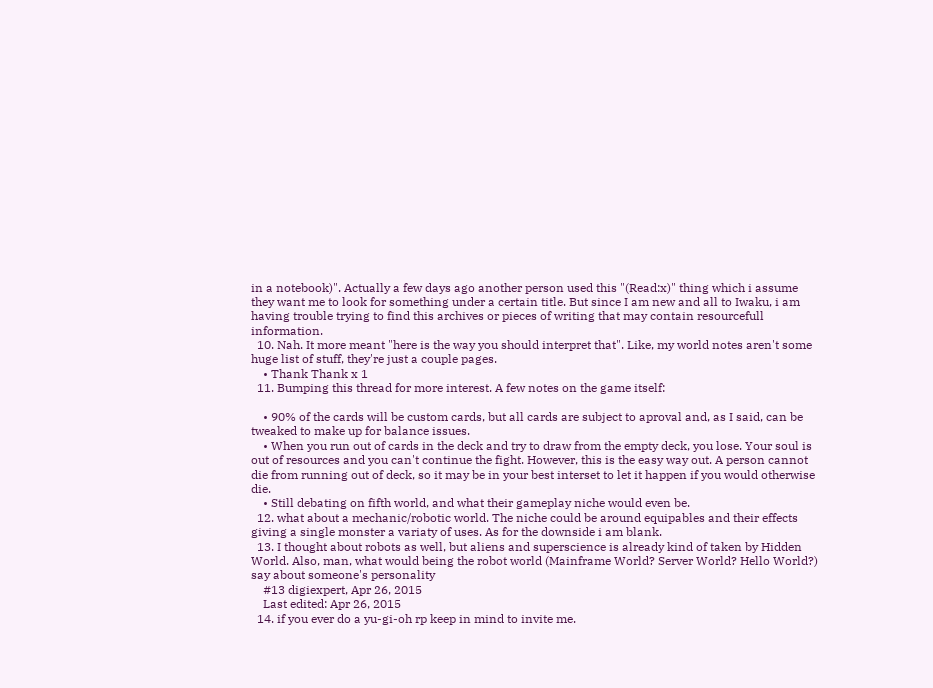in a notebook)". Actually a few days ago another person used this "(Read:x)" thing which i assume they want me to look for something under a certain title. But since I am new and all to Iwaku, i am having trouble trying to find this archives or pieces of writing that may contain resourcefull information.
  10. Nah. It more meant "here is the way you should interpret that". Like, my world notes aren't some huge list of stuff, they're just a couple pages.
    • Thank Thank x 1
  11. Bumping this thread for more interest. A few notes on the game itself:

    • 90% of the cards will be custom cards, but all cards are subject to aproval and, as I said, can be tweaked to make up for balance issues.
    • When you run out of cards in the deck and try to draw from the empty deck, you lose. Your soul is out of resources and you can't continue the fight. However, this is the easy way out. A person cannot die from running out of deck, so it may be in your best interset to let it happen if you would otherwise die.
    • Still debating on fifth world, and what their gameplay niche would even be.
  12. what about a mechanic/robotic world. The niche could be around equipables and their effects giving a single monster a variaty of uses. As for the downside i am blank.
  13. I thought about robots as well, but aliens and superscience is already kind of taken by Hidden World. Also, man, what would being the robot world (Mainframe World? Server World? Hello World?) say about someone's personality
    #13 digiexpert, Apr 26, 2015
    Last edited: Apr 26, 2015
  14. if you ever do a yu-gi-oh rp keep in mind to invite me.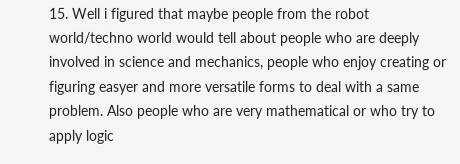15. Well i figured that maybe people from the robot world/techno world would tell about people who are deeply involved in science and mechanics, people who enjoy creating or figuring easyer and more versatile forms to deal with a same problem. Also people who are very mathematical or who try to apply logic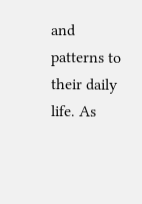and patterns to their daily life. As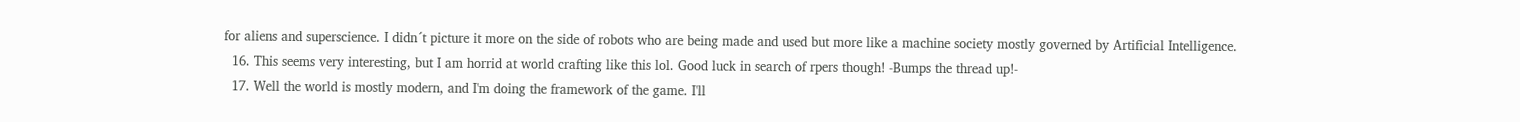for aliens and superscience. I didn´t picture it more on the side of robots who are being made and used but more like a machine society mostly governed by Artificial Intelligence.
  16. This seems very interesting, but I am horrid at world crafting like this lol. Good luck in search of rpers though! -Bumps the thread up!-
  17. Well the world is mostly modern, and I'm doing the framework of the game. I'll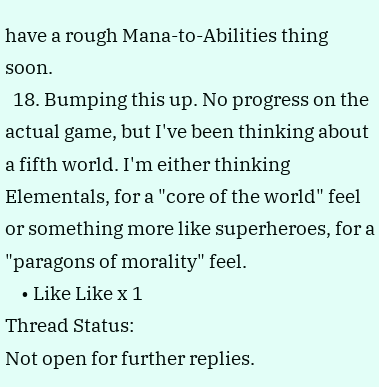have a rough Mana-to-Abilities thing soon.
  18. Bumping this up. No progress on the actual game, but I've been thinking about a fifth world. I'm either thinking Elementals, for a "core of the world" feel or something more like superheroes, for a "paragons of morality" feel.
    • Like Like x 1
Thread Status:
Not open for further replies.